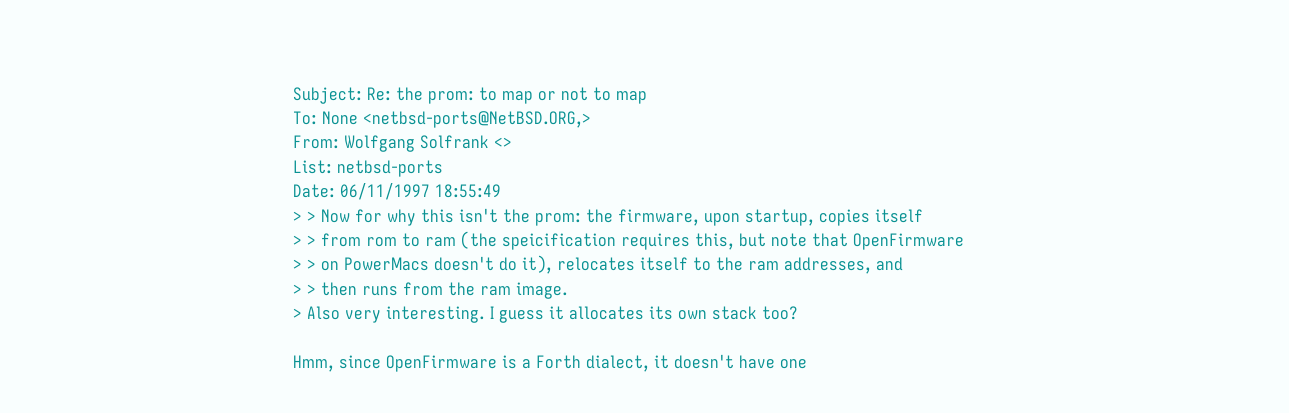Subject: Re: the prom: to map or not to map
To: None <netbsd-ports@NetBSD.ORG,>
From: Wolfgang Solfrank <>
List: netbsd-ports
Date: 06/11/1997 18:55:49
> > Now for why this isn't the prom: the firmware, upon startup, copies itself
> > from rom to ram (the speicification requires this, but note that OpenFirmware
> > on PowerMacs doesn't do it), relocates itself to the ram addresses, and
> > then runs from the ram image.
> Also very interesting. I guess it allocates its own stack too?

Hmm, since OpenFirmware is a Forth dialect, it doesn't have one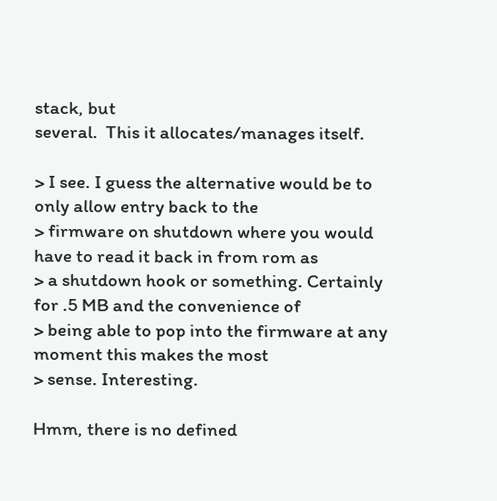stack, but
several.  This it allocates/manages itself.

> I see. I guess the alternative would be to only allow entry back to the
> firmware on shutdown where you would have to read it back in from rom as
> a shutdown hook or something. Certainly for .5 MB and the convenience of
> being able to pop into the firmware at any moment this makes the most
> sense. Interesting.

Hmm, there is no defined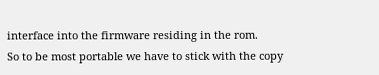interface into the firmware residing in the rom.
So to be most portable we have to stick with the copy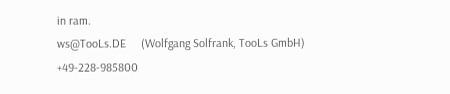in ram.
ws@TooLs.DE     (Wolfgang Solfrank, TooLs GmbH)     +49-228-985800